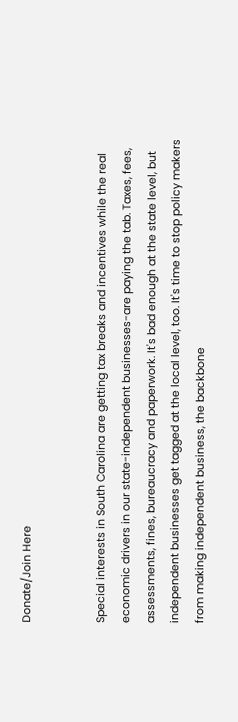Donate/Join Here


Special interests in South Carolina are getting tax breaks and incentives while the real economic drivers in our state-independent businesses-are paying the tab. Taxes, fees, assessments, fines, bureaucracy and paperwork. It's bad enough at the state level, but independent businesses get tagged at the local level, too. It's time to stop policy makers from making independent business, the backbone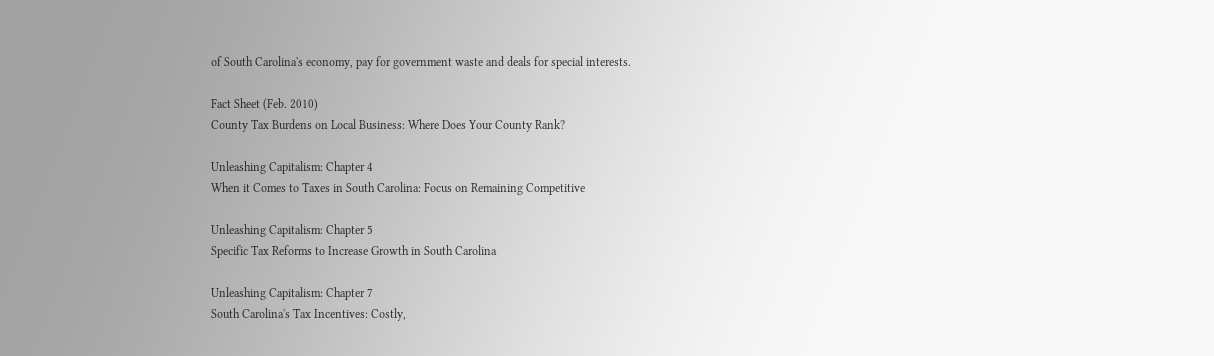of South Carolina's economy, pay for government waste and deals for special interests.

Fact Sheet (Feb. 2010)
County Tax Burdens on Local Business: Where Does Your County Rank?

Unleashing Capitalism: Chapter 4
When it Comes to Taxes in South Carolina: Focus on Remaining Competitive

Unleashing Capitalism: Chapter 5
Specific Tax Reforms to Increase Growth in South Carolina

Unleashing Capitalism: Chapter 7
South Carolina's Tax Incentives: Costly,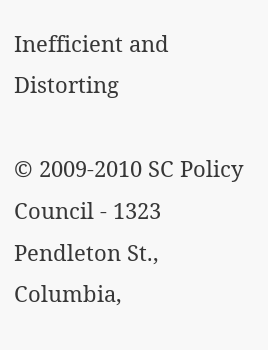Inefficient and Distorting

© 2009-2010 SC Policy Council - 1323 Pendleton St., Columbia,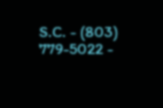S.C. - (803) 779-5022 -